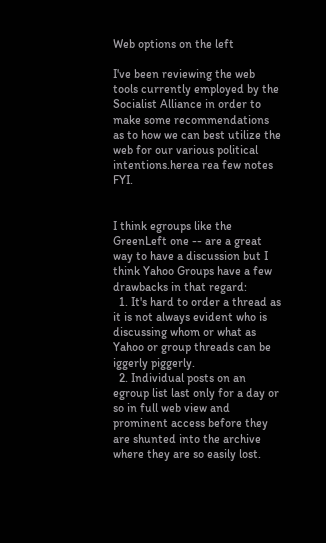Web options on the left

I've been reviewing the web tools currently employed by the Socialist Alliance in order to make some recommendations as to how we can best utilize the web for our various political intentions.herea rea few notes FYI.


I think egroups like the GreenLeft one -- are a great way to have a discussion but I think Yahoo Groups have a few drawbacks in that regard:
  1. It's hard to order a thread as it is not always evident who is discussing whom or what as Yahoo or group threads can be iggerly piggerly.
  2. Individual posts on an egroup list last only for a day or so in full web view and prominent access before they are shunted into the archive where they are so easily lost.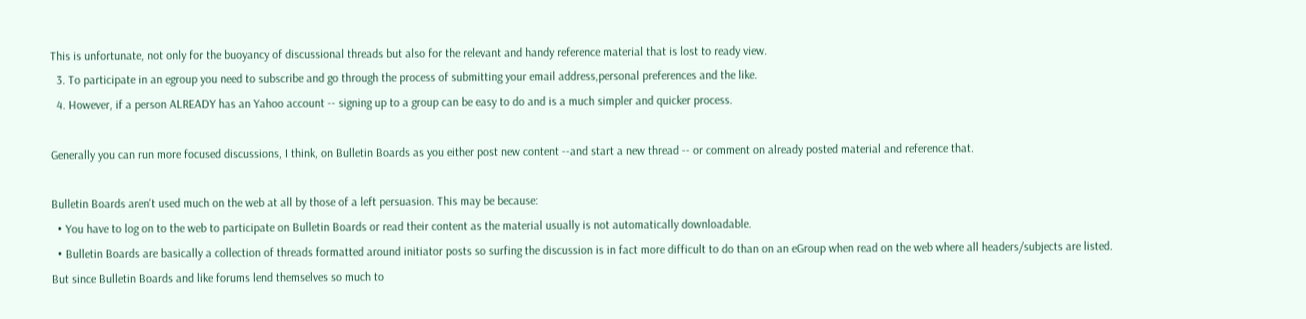This is unfortunate, not only for the buoyancy of discussional threads but also for the relevant and handy reference material that is lost to ready view.
  3. To participate in an egroup you need to subscribe and go through the process of submitting your email address,personal preferences and the like.
  4. However, if a person ALREADY has an Yahoo account -- signing up to a group can be easy to do and is a much simpler and quicker process.

Generally you can run more focused discussions, I think, on Bulletin Boards as you either post new content --and start a new thread -- or comment on already posted material and reference that.

Bulletin Boards aren't used much on the web at all by those of a left persuasion. This may be because:
  • You have to log on to the web to participate on Bulletin Boards or read their content as the material usually is not automatically downloadable.
  • Bulletin Boards are basically a collection of threads formatted around initiator posts so surfing the discussion is in fact more difficult to do than on an eGroup when read on the web where all headers/subjects are listed.
But since Bulletin Boards and like forums lend themselves so much to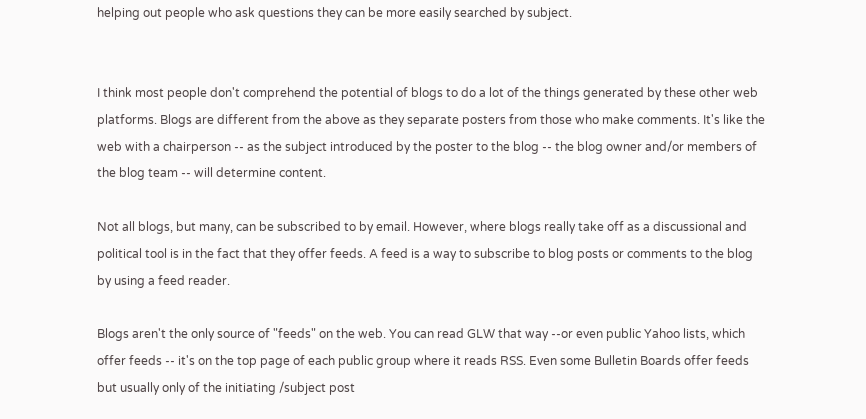helping out people who ask questions they can be more easily searched by subject.


I think most people don't comprehend the potential of blogs to do a lot of the things generated by these other web platforms. Blogs are different from the above as they separate posters from those who make comments. It's like the web with a chairperson -- as the subject introduced by the poster to the blog -- the blog owner and/or members of the blog team -- will determine content.

Not all blogs, but many, can be subscribed to by email. However, where blogs really take off as a discussional and political tool is in the fact that they offer feeds. A feed is a way to subscribe to blog posts or comments to the blog by using a feed reader.

Blogs aren't the only source of "feeds" on the web. You can read GLW that way --or even public Yahoo lists, which offer feeds -- it's on the top page of each public group where it reads RSS. Even some Bulletin Boards offer feeds but usually only of the initiating /subject post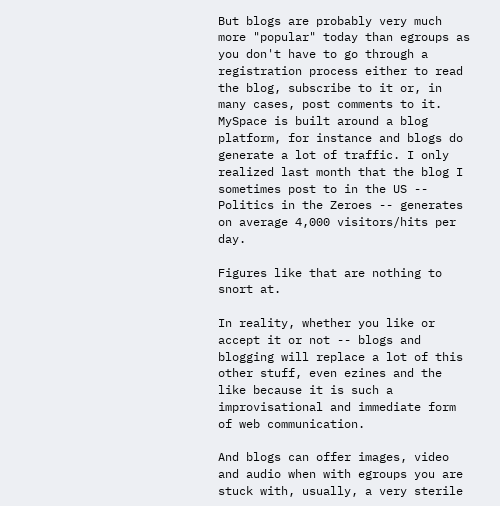But blogs are probably very much more "popular" today than egroups as you don't have to go through a registration process either to read the blog, subscribe to it or, in many cases, post comments to it. MySpace is built around a blog platform, for instance and blogs do generate a lot of traffic. I only realized last month that the blog I sometimes post to in the US -- Politics in the Zeroes -- generates on average 4,000 visitors/hits per day.

Figures like that are nothing to snort at.

In reality, whether you like or accept it or not -- blogs and blogging will replace a lot of this other stuff, even ezines and the like because it is such a improvisational and immediate form of web communication.

And blogs can offer images, video and audio when with egroups you are stuck with, usually, a very sterile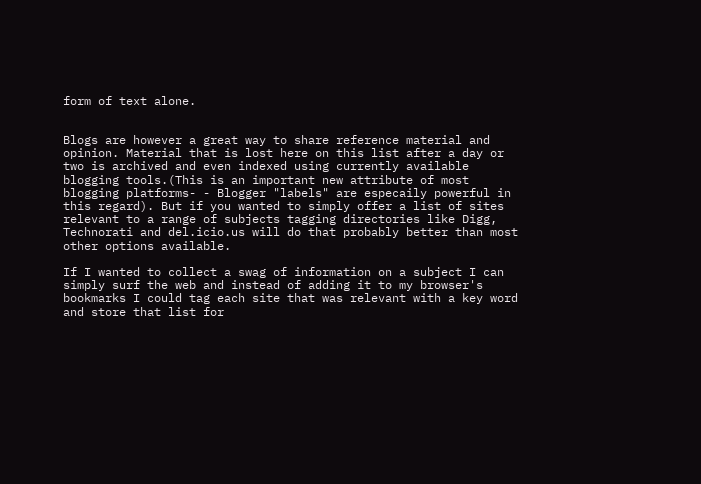form of text alone.


Blogs are however a great way to share reference material and opinion. Material that is lost here on this list after a day or two is archived and even indexed using currently available blogging tools.(This is an important new attribute of most blogging platforms- - Blogger "labels" are especaily powerful in this regard). But if you wanted to simply offer a list of sites relevant to a range of subjects tagging directories like Digg, Technorati and del.icio.us will do that probably better than most other options available.

If I wanted to collect a swag of information on a subject I can simply surf the web and instead of adding it to my browser's bookmarks I could tag each site that was relevant with a key word and store that list for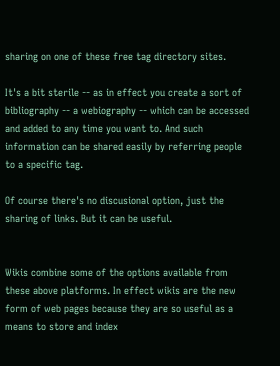sharing on one of these free tag directory sites.

It's a bit sterile -- as in effect you create a sort of bibliography -- a webiography -- which can be accessed and added to any time you want to. And such information can be shared easily by referring people to a specific tag.

Of course there's no discusional option, just the sharing of links. But it can be useful.


Wikis combine some of the options available from these above platforms. In effect wikis are the new form of web pages because they are so useful as a means to store and index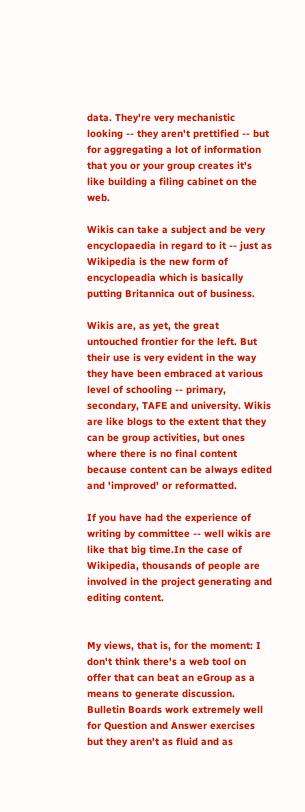data. They're very mechanistic looking -- they aren't prettified -- but for aggregating a lot of information that you or your group creates it's like building a filing cabinet on the web.

Wikis can take a subject and be very encyclopaedia in regard to it -- just as Wikipedia is the new form of encyclopeadia which is basically putting Britannica out of business.

Wikis are, as yet, the great untouched frontier for the left. But their use is very evident in the way they have been embraced at various level of schooling -- primary, secondary, TAFE and university. Wikis are like blogs to the extent that they can be group activities, but ones where there is no final content because content can be always edited and 'improved' or reformatted.

If you have had the experience of writing by committee -- well wikis are like that big time.In the case of Wikipedia, thousands of people are involved in the project generating and editing content.


My views, that is, for the moment: I don't think there's a web tool on offer that can beat an eGroup as a means to generate discussion. Bulletin Boards work extremely well for Question and Answer exercises but they aren't as fluid and as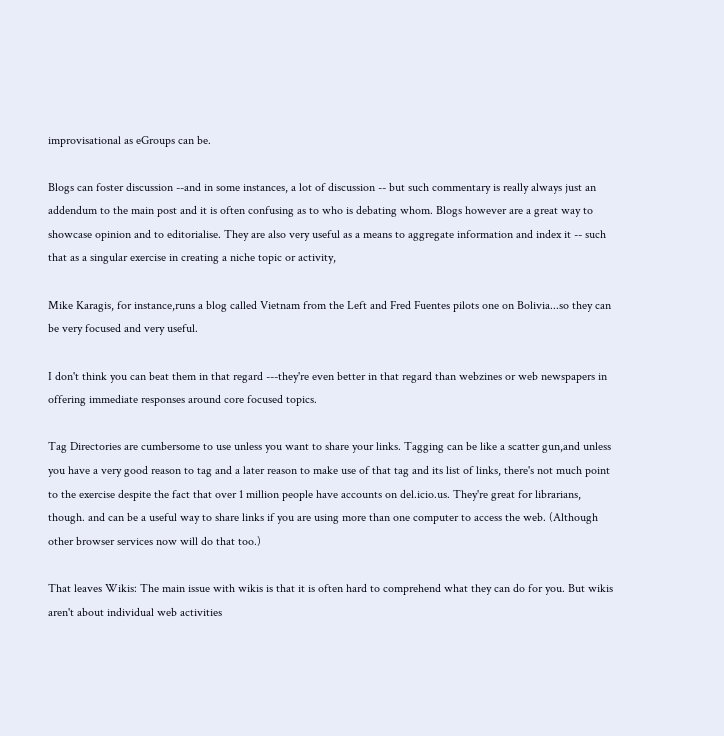improvisational as eGroups can be.

Blogs can foster discussion --and in some instances, a lot of discussion -- but such commentary is really always just an addendum to the main post and it is often confusing as to who is debating whom. Blogs however are a great way to showcase opinion and to editorialise. They are also very useful as a means to aggregate information and index it -- such that as a singular exercise in creating a niche topic or activity,

Mike Karagis, for instance,runs a blog called Vietnam from the Left and Fred Fuentes pilots one on Bolivia...so they can be very focused and very useful.

I don't think you can beat them in that regard ---they're even better in that regard than webzines or web newspapers in offering immediate responses around core focused topics.

Tag Directories are cumbersome to use unless you want to share your links. Tagging can be like a scatter gun,and unless you have a very good reason to tag and a later reason to make use of that tag and its list of links, there's not much point to the exercise despite the fact that over 1 million people have accounts on del.icio.us. They're great for librarians, though. and can be a useful way to share links if you are using more than one computer to access the web. (Although other browser services now will do that too.)

That leaves Wikis: The main issue with wikis is that it is often hard to comprehend what they can do for you. But wikis aren't about individual web activities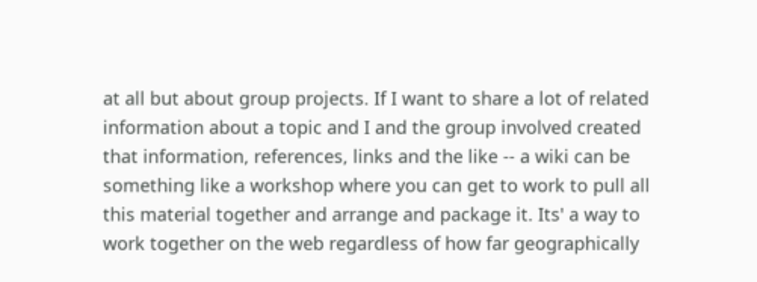at all but about group projects. If I want to share a lot of related information about a topic and I and the group involved created that information, references, links and the like -- a wiki can be something like a workshop where you can get to work to pull all this material together and arrange and package it. Its' a way to work together on the web regardless of how far geographically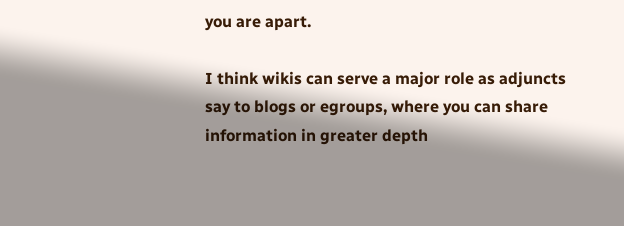you are apart.

I think wikis can serve a major role as adjuncts say to blogs or egroups, where you can share information in greater depth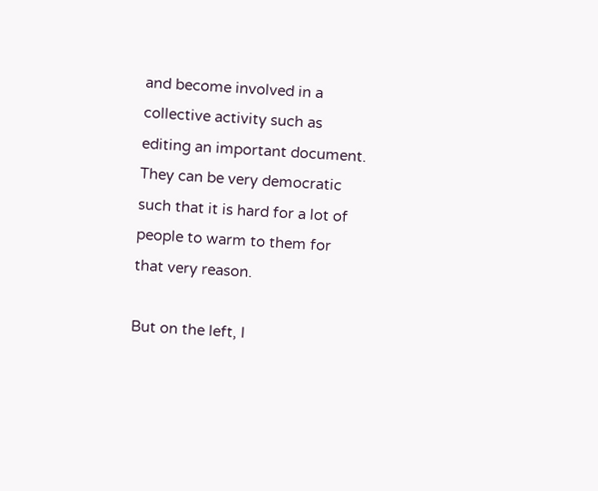and become involved in a collective activity such as editing an important document. They can be very democratic such that it is hard for a lot of people to warm to them for that very reason.

But on the left, I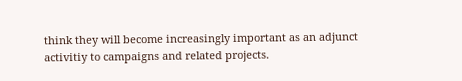think they will become increasingly important as an adjunct activitiy to campaigns and related projects.